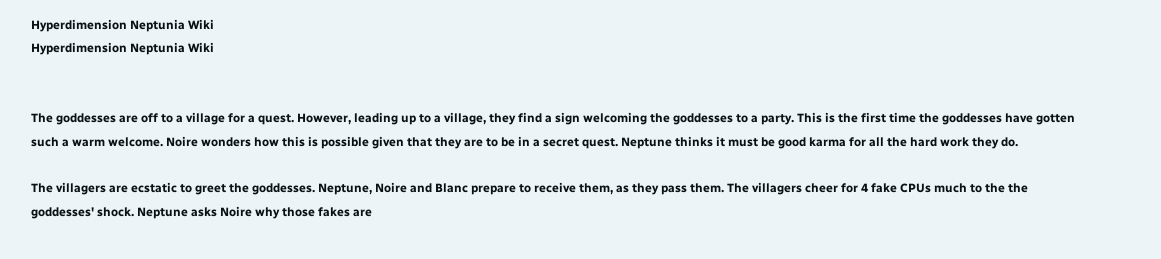Hyperdimension Neptunia Wiki
Hyperdimension Neptunia Wiki


The goddesses are off to a village for a quest. However, leading up to a village, they find a sign welcoming the goddesses to a party. This is the first time the goddesses have gotten such a warm welcome. Noire wonders how this is possible given that they are to be in a secret quest. Neptune thinks it must be good karma for all the hard work they do.

The villagers are ecstatic to greet the goddesses. Neptune, Noire and Blanc prepare to receive them, as they pass them. The villagers cheer for 4 fake CPUs much to the the goddesses' shock. Neptune asks Noire why those fakes are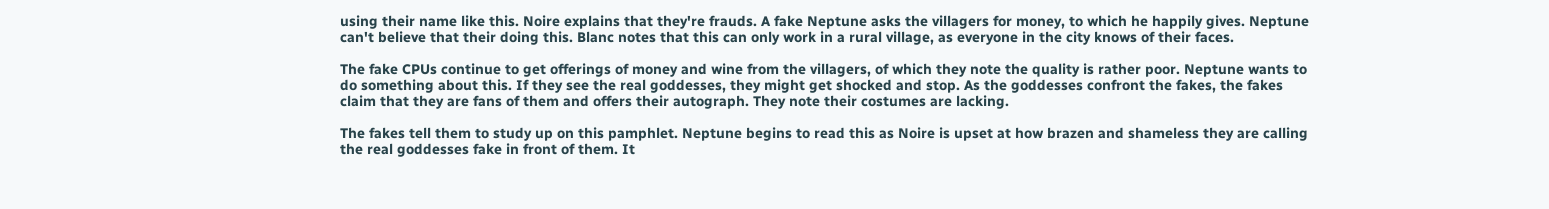using their name like this. Noire explains that they're frauds. A fake Neptune asks the villagers for money, to which he happily gives. Neptune can't believe that their doing this. Blanc notes that this can only work in a rural village, as everyone in the city knows of their faces.

The fake CPUs continue to get offerings of money and wine from the villagers, of which they note the quality is rather poor. Neptune wants to do something about this. If they see the real goddesses, they might get shocked and stop. As the goddesses confront the fakes, the fakes claim that they are fans of them and offers their autograph. They note their costumes are lacking.

The fakes tell them to study up on this pamphlet. Neptune begins to read this as Noire is upset at how brazen and shameless they are calling the real goddesses fake in front of them. It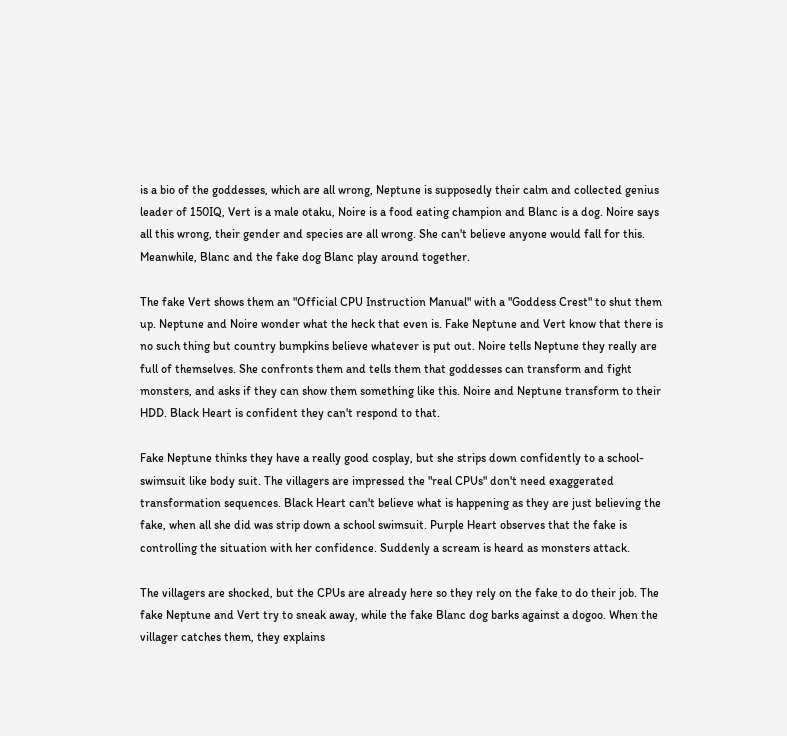is a bio of the goddesses, which are all wrong, Neptune is supposedly their calm and collected genius leader of 150IQ, Vert is a male otaku, Noire is a food eating champion and Blanc is a dog. Noire says all this wrong, their gender and species are all wrong. She can't believe anyone would fall for this. Meanwhile, Blanc and the fake dog Blanc play around together.

The fake Vert shows them an "Official CPU Instruction Manual" with a "Goddess Crest" to shut them up. Neptune and Noire wonder what the heck that even is. Fake Neptune and Vert know that there is no such thing but country bumpkins believe whatever is put out. Noire tells Neptune they really are full of themselves. She confronts them and tells them that goddesses can transform and fight monsters, and asks if they can show them something like this. Noire and Neptune transform to their HDD. Black Heart is confident they can't respond to that.

Fake Neptune thinks they have a really good cosplay, but she strips down confidently to a school-swimsuit like body suit. The villagers are impressed the "real CPUs" don't need exaggerated transformation sequences. Black Heart can't believe what is happening as they are just believing the fake, when all she did was strip down a school swimsuit. Purple Heart observes that the fake is controlling the situation with her confidence. Suddenly a scream is heard as monsters attack.

The villagers are shocked, but the CPUs are already here so they rely on the fake to do their job. The fake Neptune and Vert try to sneak away, while the fake Blanc dog barks against a dogoo. When the villager catches them, they explains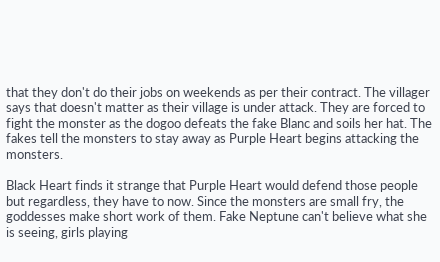that they don't do their jobs on weekends as per their contract. The villager says that doesn't matter as their village is under attack. They are forced to fight the monster as the dogoo defeats the fake Blanc and soils her hat. The fakes tell the monsters to stay away as Purple Heart begins attacking the monsters.

Black Heart finds it strange that Purple Heart would defend those people but regardless, they have to now. Since the monsters are small fry, the goddesses make short work of them. Fake Neptune can't believe what she is seeing, girls playing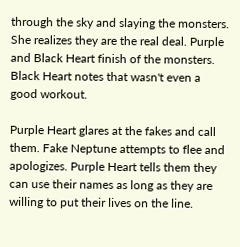through the sky and slaying the monsters. She realizes they are the real deal. Purple and Black Heart finish of the monsters. Black Heart notes that wasn't even a good workout.

Purple Heart glares at the fakes and call them. Fake Neptune attempts to flee and apologizes. Purple Heart tells them they can use their names as long as they are willing to put their lives on the line.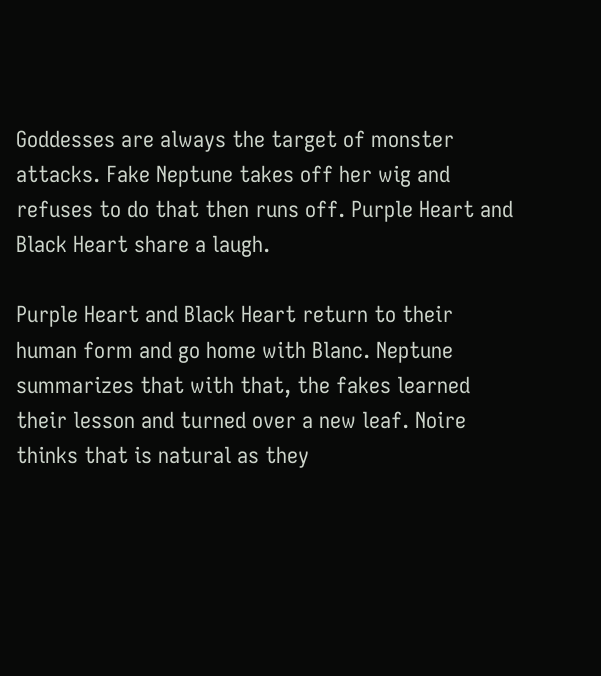Goddesses are always the target of monster attacks. Fake Neptune takes off her wig and refuses to do that then runs off. Purple Heart and Black Heart share a laugh.

Purple Heart and Black Heart return to their human form and go home with Blanc. Neptune summarizes that with that, the fakes learned their lesson and turned over a new leaf. Noire thinks that is natural as they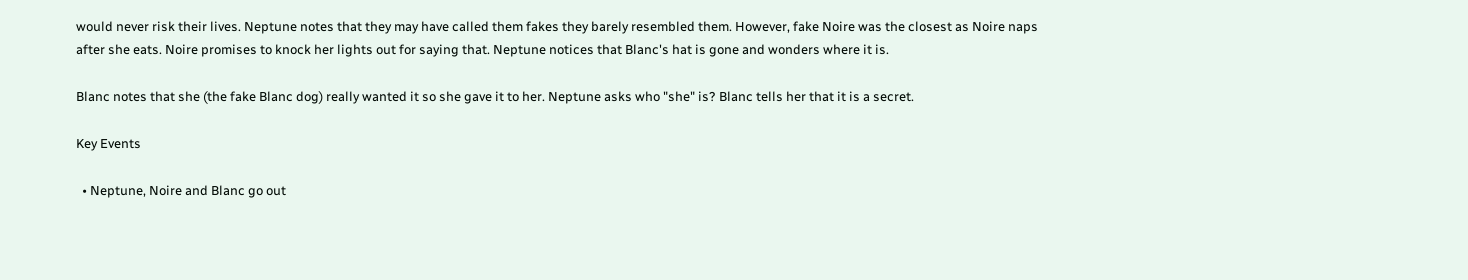would never risk their lives. Neptune notes that they may have called them fakes they barely resembled them. However, fake Noire was the closest as Noire naps after she eats. Noire promises to knock her lights out for saying that. Neptune notices that Blanc's hat is gone and wonders where it is.

Blanc notes that she (the fake Blanc dog) really wanted it so she gave it to her. Neptune asks who "she" is? Blanc tells her that it is a secret.

Key Events

  • Neptune, Noire and Blanc go out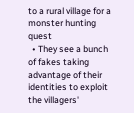to a rural village for a monster hunting quest
  • They see a bunch of fakes taking advantage of their identities to exploit the villagers'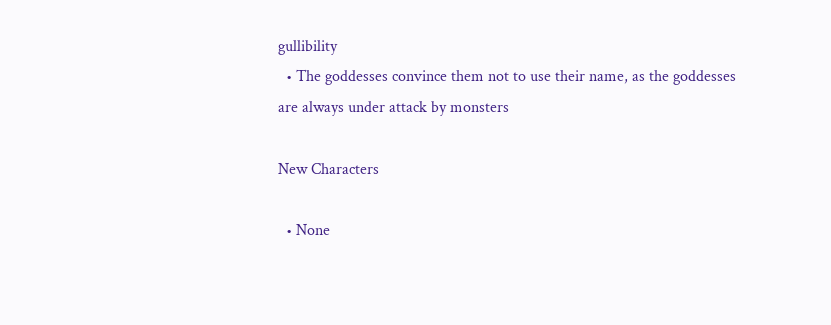gullibility
  • The goddesses convince them not to use their name, as the goddesses are always under attack by monsters

New Characters

  • None